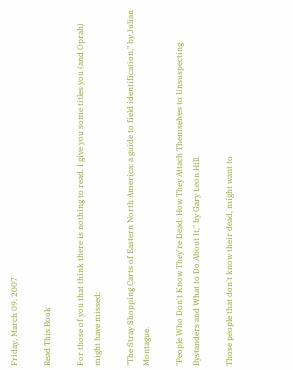Friday, March 09, 2007

Read This Book

For those of you that think there is nothing to read, I give you some titles you (and Oprah) might have missed:

"The Stray Shopping Carts of Eastern North America: a guide to field identification," by Julian Montague.

"People Who Don't Know They're Dead: How They Attach Themselves to Unsuspecting Bystanders and What to Do About It," by Gary Leon Hill.

Those people that don't know their dead, might want to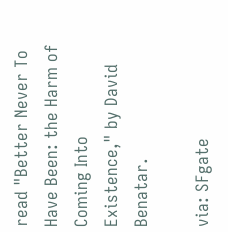read "Better Never To Have Been: the Harm of Coming Into Existence," by David Benatar.

via: SFgate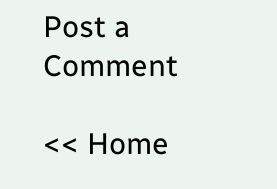Post a Comment

<< Home